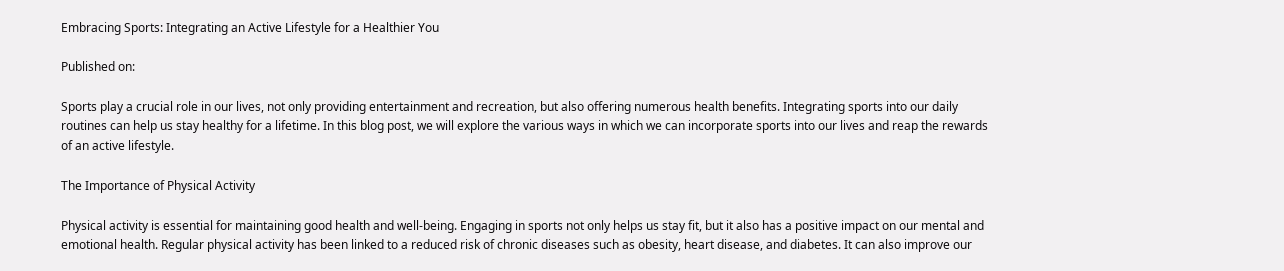Embracing Sports: Integrating an Active Lifestyle for a Healthier You

Published on:

Sports play a crucial role in our lives, not only providing entertainment and recreation, but also offering numerous health benefits. Integrating sports into our daily routines can help us stay healthy for a lifetime. In this blog post, we will explore the various ways in which we can incorporate sports into our lives and reap the rewards of an active lifestyle.

The Importance of Physical Activity

Physical activity is essential for maintaining good health and well-being. Engaging in sports not only helps us stay fit, but it also has a positive impact on our mental and emotional health. Regular physical activity has been linked to a reduced risk of chronic diseases such as obesity, heart disease, and diabetes. It can also improve our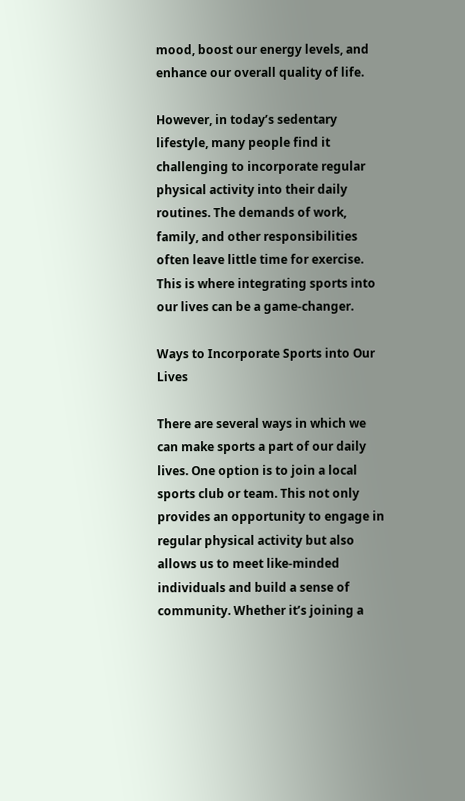mood, boost our energy levels, and enhance our overall quality of life.

However, in today’s sedentary lifestyle, many people find it challenging to incorporate regular physical activity into their daily routines. The demands of work, family, and other responsibilities often leave little time for exercise. This is where integrating sports into our lives can be a game-changer.

Ways to Incorporate Sports into Our Lives

There are several ways in which we can make sports a part of our daily lives. One option is to join a local sports club or team. This not only provides an opportunity to engage in regular physical activity but also allows us to meet like-minded individuals and build a sense of community. Whether it’s joining a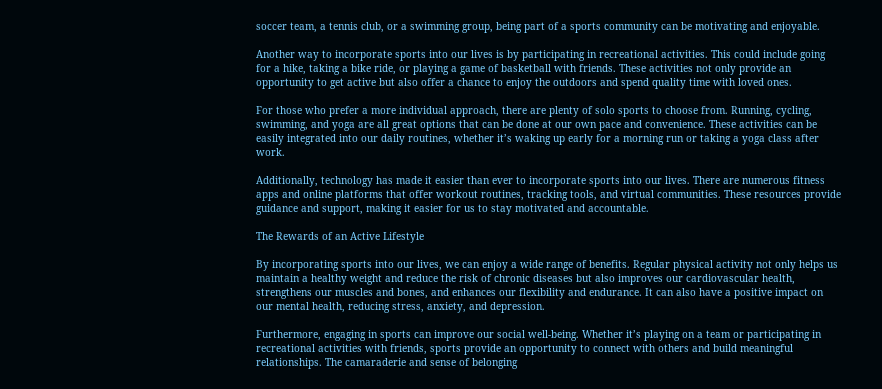soccer team, a tennis club, or a swimming group, being part of a sports community can be motivating and enjoyable.

Another way to incorporate sports into our lives is by participating in recreational activities. This could include going for a hike, taking a bike ride, or playing a game of basketball with friends. These activities not only provide an opportunity to get active but also offer a chance to enjoy the outdoors and spend quality time with loved ones.

For those who prefer a more individual approach, there are plenty of solo sports to choose from. Running, cycling, swimming, and yoga are all great options that can be done at our own pace and convenience. These activities can be easily integrated into our daily routines, whether it’s waking up early for a morning run or taking a yoga class after work.

Additionally, technology has made it easier than ever to incorporate sports into our lives. There are numerous fitness apps and online platforms that offer workout routines, tracking tools, and virtual communities. These resources provide guidance and support, making it easier for us to stay motivated and accountable.

The Rewards of an Active Lifestyle

By incorporating sports into our lives, we can enjoy a wide range of benefits. Regular physical activity not only helps us maintain a healthy weight and reduce the risk of chronic diseases but also improves our cardiovascular health, strengthens our muscles and bones, and enhances our flexibility and endurance. It can also have a positive impact on our mental health, reducing stress, anxiety, and depression.

Furthermore, engaging in sports can improve our social well-being. Whether it’s playing on a team or participating in recreational activities with friends, sports provide an opportunity to connect with others and build meaningful relationships. The camaraderie and sense of belonging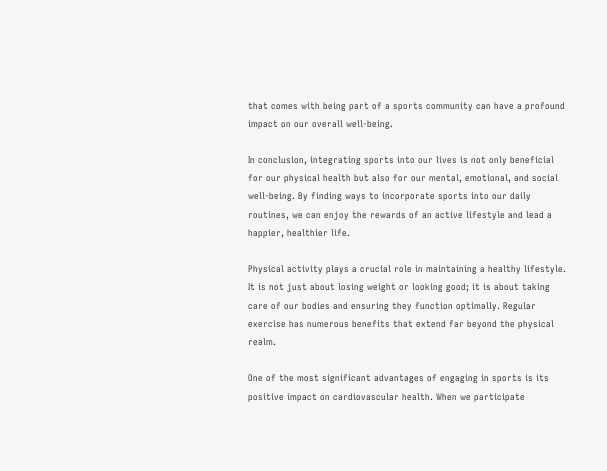that comes with being part of a sports community can have a profound impact on our overall well-being.

In conclusion, integrating sports into our lives is not only beneficial for our physical health but also for our mental, emotional, and social well-being. By finding ways to incorporate sports into our daily routines, we can enjoy the rewards of an active lifestyle and lead a happier, healthier life.

Physical activity plays a crucial role in maintaining a healthy lifestyle. It is not just about losing weight or looking good; it is about taking care of our bodies and ensuring they function optimally. Regular exercise has numerous benefits that extend far beyond the physical realm.

One of the most significant advantages of engaging in sports is its positive impact on cardiovascular health. When we participate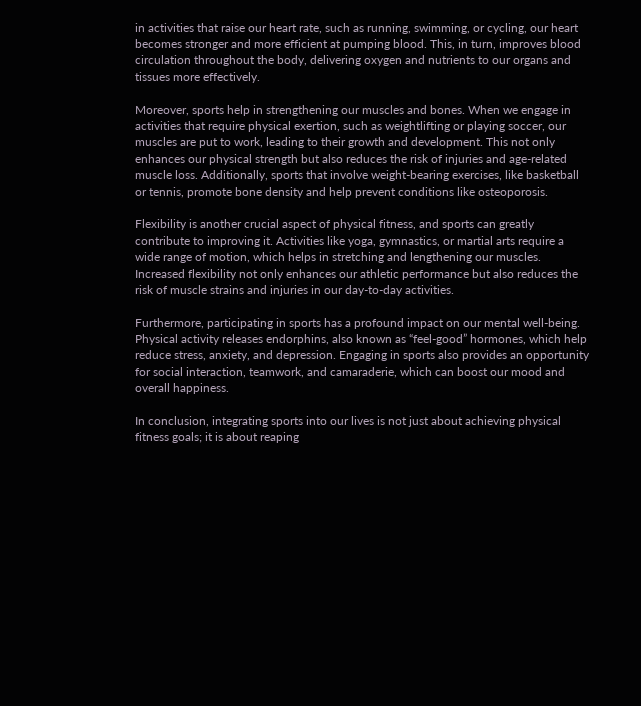in activities that raise our heart rate, such as running, swimming, or cycling, our heart becomes stronger and more efficient at pumping blood. This, in turn, improves blood circulation throughout the body, delivering oxygen and nutrients to our organs and tissues more effectively.

Moreover, sports help in strengthening our muscles and bones. When we engage in activities that require physical exertion, such as weightlifting or playing soccer, our muscles are put to work, leading to their growth and development. This not only enhances our physical strength but also reduces the risk of injuries and age-related muscle loss. Additionally, sports that involve weight-bearing exercises, like basketball or tennis, promote bone density and help prevent conditions like osteoporosis.

Flexibility is another crucial aspect of physical fitness, and sports can greatly contribute to improving it. Activities like yoga, gymnastics, or martial arts require a wide range of motion, which helps in stretching and lengthening our muscles. Increased flexibility not only enhances our athletic performance but also reduces the risk of muscle strains and injuries in our day-to-day activities.

Furthermore, participating in sports has a profound impact on our mental well-being. Physical activity releases endorphins, also known as “feel-good” hormones, which help reduce stress, anxiety, and depression. Engaging in sports also provides an opportunity for social interaction, teamwork, and camaraderie, which can boost our mood and overall happiness.

In conclusion, integrating sports into our lives is not just about achieving physical fitness goals; it is about reaping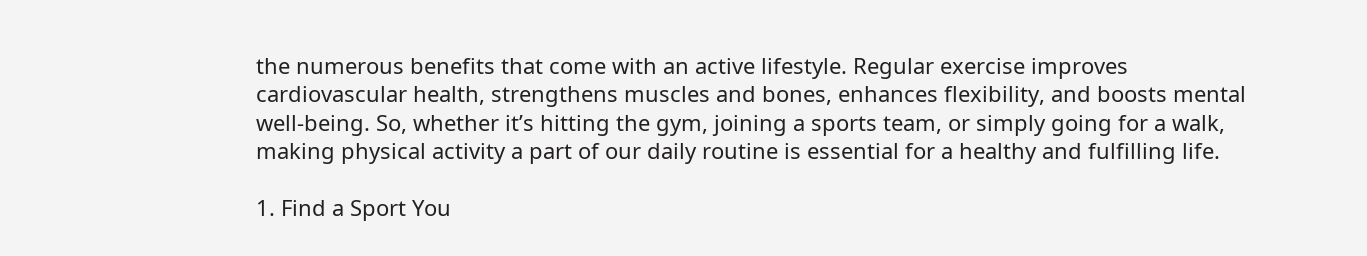the numerous benefits that come with an active lifestyle. Regular exercise improves cardiovascular health, strengthens muscles and bones, enhances flexibility, and boosts mental well-being. So, whether it’s hitting the gym, joining a sports team, or simply going for a walk, making physical activity a part of our daily routine is essential for a healthy and fulfilling life.

1. Find a Sport You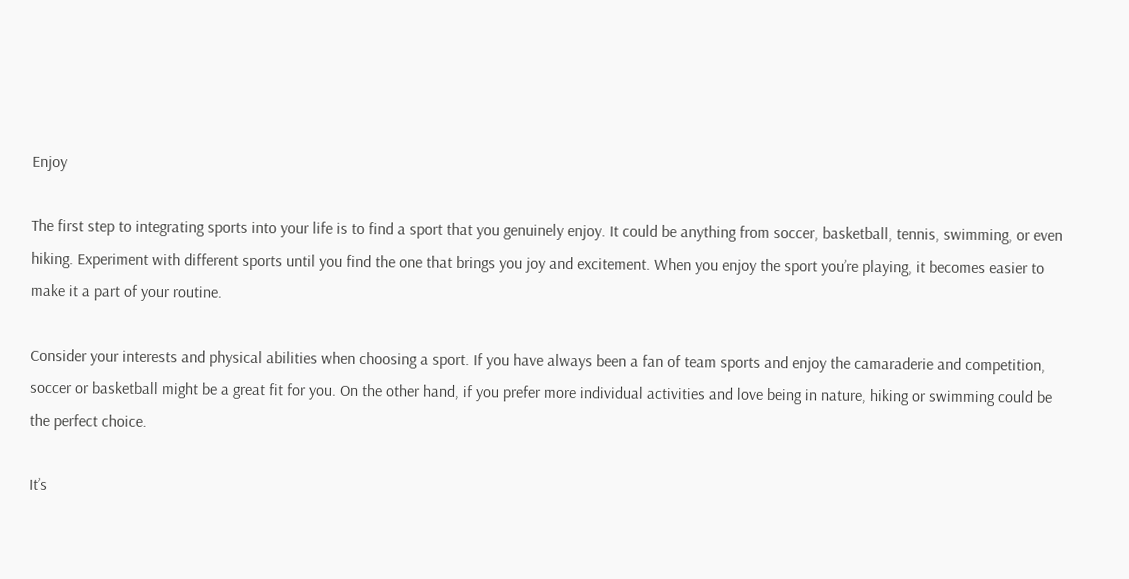Enjoy

The first step to integrating sports into your life is to find a sport that you genuinely enjoy. It could be anything from soccer, basketball, tennis, swimming, or even hiking. Experiment with different sports until you find the one that brings you joy and excitement. When you enjoy the sport you’re playing, it becomes easier to make it a part of your routine.

Consider your interests and physical abilities when choosing a sport. If you have always been a fan of team sports and enjoy the camaraderie and competition, soccer or basketball might be a great fit for you. On the other hand, if you prefer more individual activities and love being in nature, hiking or swimming could be the perfect choice.

It’s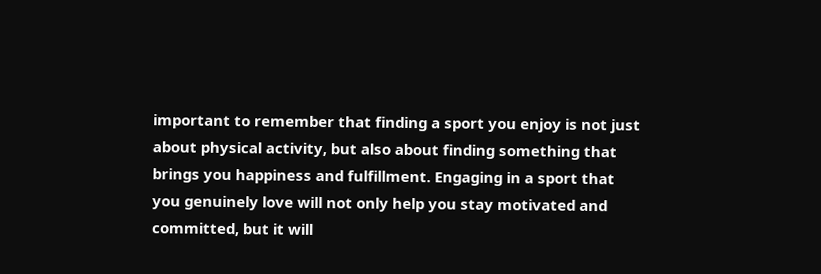important to remember that finding a sport you enjoy is not just about physical activity, but also about finding something that brings you happiness and fulfillment. Engaging in a sport that you genuinely love will not only help you stay motivated and committed, but it will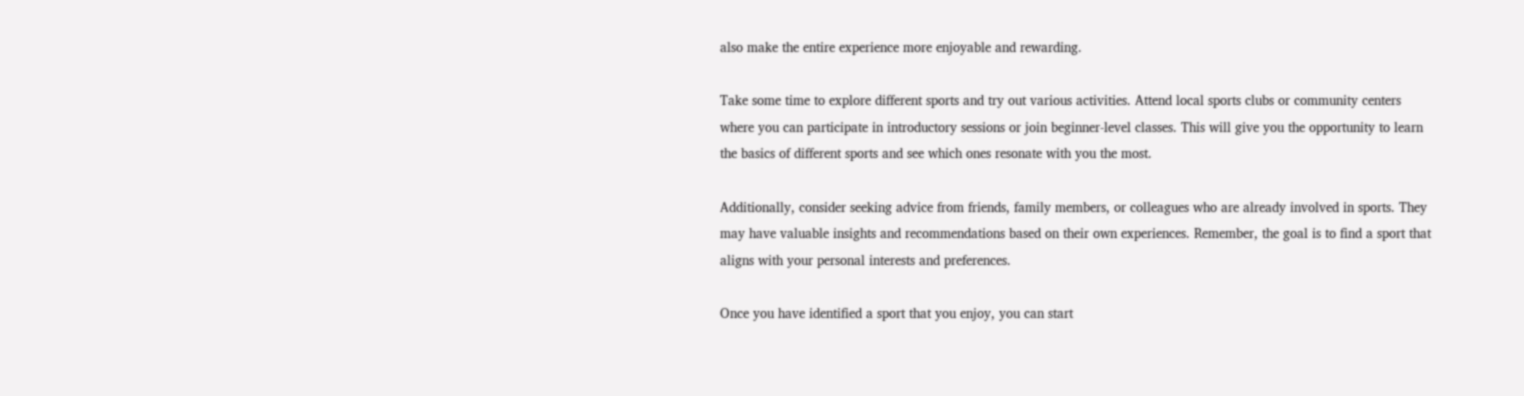also make the entire experience more enjoyable and rewarding.

Take some time to explore different sports and try out various activities. Attend local sports clubs or community centers where you can participate in introductory sessions or join beginner-level classes. This will give you the opportunity to learn the basics of different sports and see which ones resonate with you the most.

Additionally, consider seeking advice from friends, family members, or colleagues who are already involved in sports. They may have valuable insights and recommendations based on their own experiences. Remember, the goal is to find a sport that aligns with your personal interests and preferences.

Once you have identified a sport that you enjoy, you can start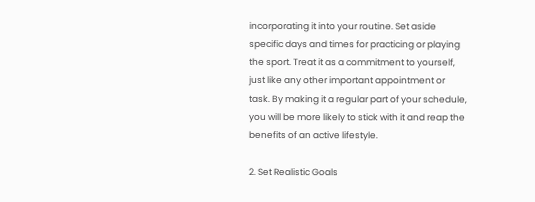incorporating it into your routine. Set aside specific days and times for practicing or playing the sport. Treat it as a commitment to yourself, just like any other important appointment or task. By making it a regular part of your schedule, you will be more likely to stick with it and reap the benefits of an active lifestyle.

2. Set Realistic Goals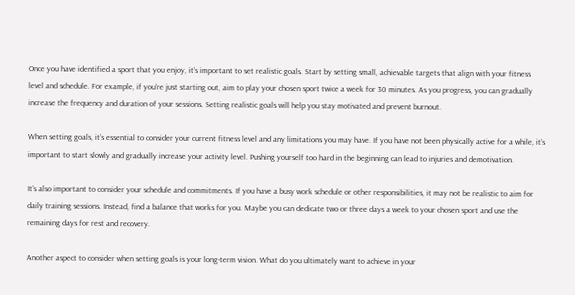Once you have identified a sport that you enjoy, it’s important to set realistic goals. Start by setting small, achievable targets that align with your fitness level and schedule. For example, if you’re just starting out, aim to play your chosen sport twice a week for 30 minutes. As you progress, you can gradually increase the frequency and duration of your sessions. Setting realistic goals will help you stay motivated and prevent burnout.

When setting goals, it’s essential to consider your current fitness level and any limitations you may have. If you have not been physically active for a while, it’s important to start slowly and gradually increase your activity level. Pushing yourself too hard in the beginning can lead to injuries and demotivation.

It’s also important to consider your schedule and commitments. If you have a busy work schedule or other responsibilities, it may not be realistic to aim for daily training sessions. Instead, find a balance that works for you. Maybe you can dedicate two or three days a week to your chosen sport and use the remaining days for rest and recovery.

Another aspect to consider when setting goals is your long-term vision. What do you ultimately want to achieve in your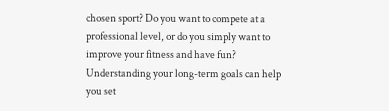chosen sport? Do you want to compete at a professional level, or do you simply want to improve your fitness and have fun? Understanding your long-term goals can help you set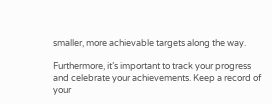smaller, more achievable targets along the way.

Furthermore, it’s important to track your progress and celebrate your achievements. Keep a record of your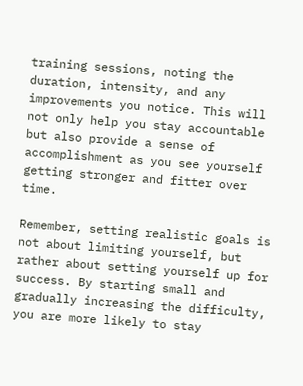training sessions, noting the duration, intensity, and any improvements you notice. This will not only help you stay accountable but also provide a sense of accomplishment as you see yourself getting stronger and fitter over time.

Remember, setting realistic goals is not about limiting yourself, but rather about setting yourself up for success. By starting small and gradually increasing the difficulty, you are more likely to stay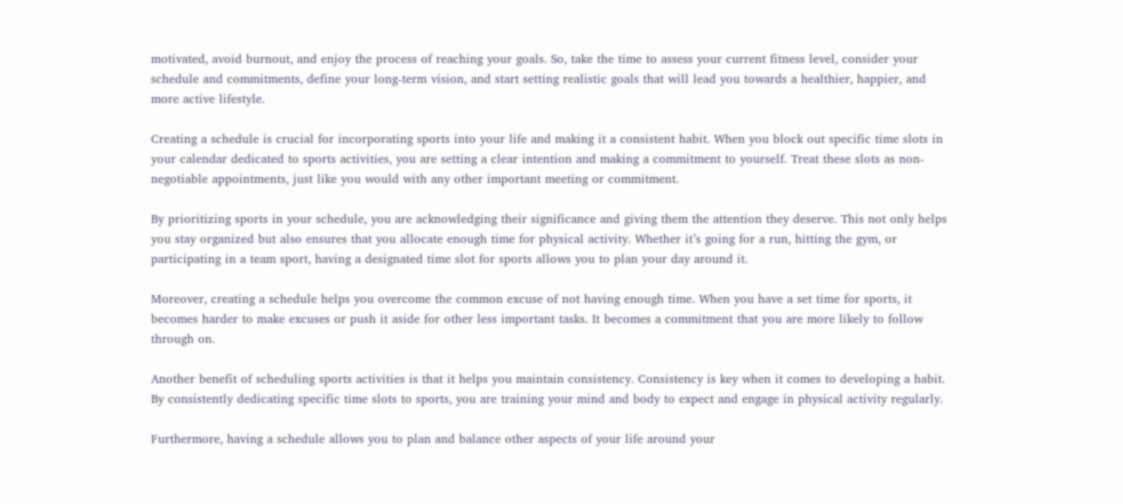motivated, avoid burnout, and enjoy the process of reaching your goals. So, take the time to assess your current fitness level, consider your schedule and commitments, define your long-term vision, and start setting realistic goals that will lead you towards a healthier, happier, and more active lifestyle.

Creating a schedule is crucial for incorporating sports into your life and making it a consistent habit. When you block out specific time slots in your calendar dedicated to sports activities, you are setting a clear intention and making a commitment to yourself. Treat these slots as non-negotiable appointments, just like you would with any other important meeting or commitment.

By prioritizing sports in your schedule, you are acknowledging their significance and giving them the attention they deserve. This not only helps you stay organized but also ensures that you allocate enough time for physical activity. Whether it’s going for a run, hitting the gym, or participating in a team sport, having a designated time slot for sports allows you to plan your day around it.

Moreover, creating a schedule helps you overcome the common excuse of not having enough time. When you have a set time for sports, it becomes harder to make excuses or push it aside for other less important tasks. It becomes a commitment that you are more likely to follow through on.

Another benefit of scheduling sports activities is that it helps you maintain consistency. Consistency is key when it comes to developing a habit. By consistently dedicating specific time slots to sports, you are training your mind and body to expect and engage in physical activity regularly.

Furthermore, having a schedule allows you to plan and balance other aspects of your life around your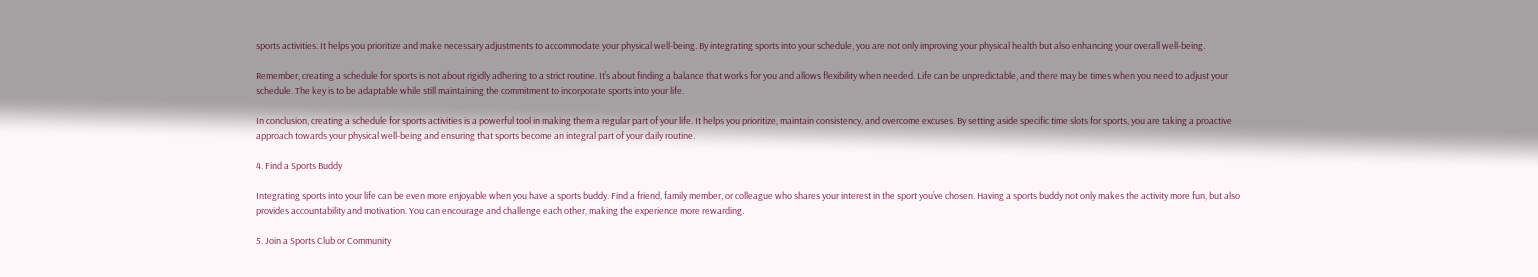sports activities. It helps you prioritize and make necessary adjustments to accommodate your physical well-being. By integrating sports into your schedule, you are not only improving your physical health but also enhancing your overall well-being.

Remember, creating a schedule for sports is not about rigidly adhering to a strict routine. It’s about finding a balance that works for you and allows flexibility when needed. Life can be unpredictable, and there may be times when you need to adjust your schedule. The key is to be adaptable while still maintaining the commitment to incorporate sports into your life.

In conclusion, creating a schedule for sports activities is a powerful tool in making them a regular part of your life. It helps you prioritize, maintain consistency, and overcome excuses. By setting aside specific time slots for sports, you are taking a proactive approach towards your physical well-being and ensuring that sports become an integral part of your daily routine.

4. Find a Sports Buddy

Integrating sports into your life can be even more enjoyable when you have a sports buddy. Find a friend, family member, or colleague who shares your interest in the sport you’ve chosen. Having a sports buddy not only makes the activity more fun, but also provides accountability and motivation. You can encourage and challenge each other, making the experience more rewarding.

5. Join a Sports Club or Community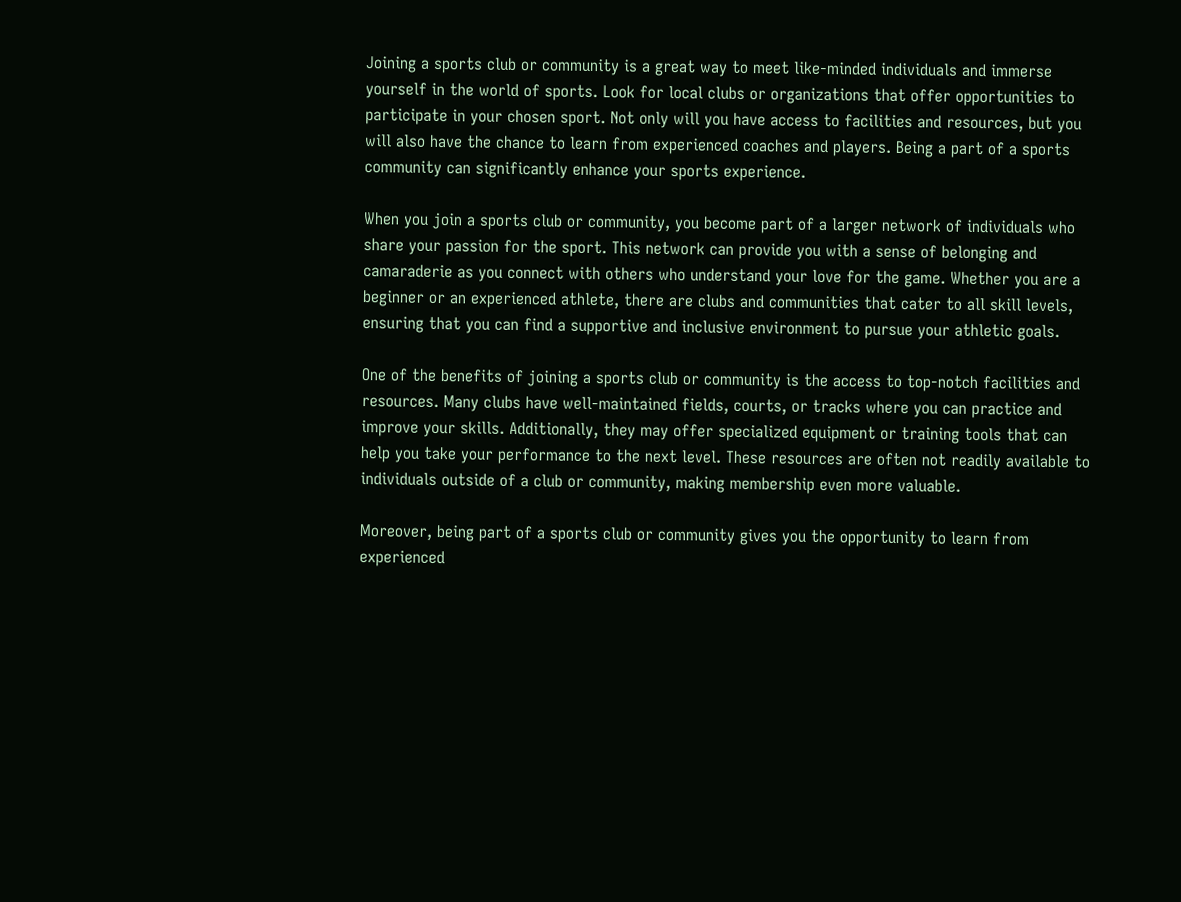Joining a sports club or community is a great way to meet like-minded individuals and immerse yourself in the world of sports. Look for local clubs or organizations that offer opportunities to participate in your chosen sport. Not only will you have access to facilities and resources, but you will also have the chance to learn from experienced coaches and players. Being a part of a sports community can significantly enhance your sports experience.

When you join a sports club or community, you become part of a larger network of individuals who share your passion for the sport. This network can provide you with a sense of belonging and camaraderie as you connect with others who understand your love for the game. Whether you are a beginner or an experienced athlete, there are clubs and communities that cater to all skill levels, ensuring that you can find a supportive and inclusive environment to pursue your athletic goals.

One of the benefits of joining a sports club or community is the access to top-notch facilities and resources. Many clubs have well-maintained fields, courts, or tracks where you can practice and improve your skills. Additionally, they may offer specialized equipment or training tools that can help you take your performance to the next level. These resources are often not readily available to individuals outside of a club or community, making membership even more valuable.

Moreover, being part of a sports club or community gives you the opportunity to learn from experienced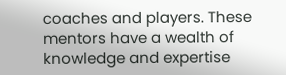coaches and players. These mentors have a wealth of knowledge and expertise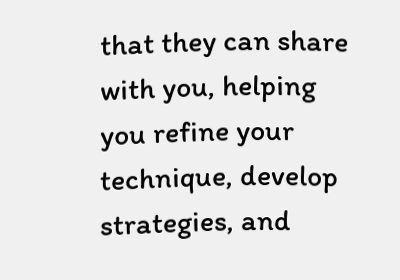that they can share with you, helping you refine your technique, develop strategies, and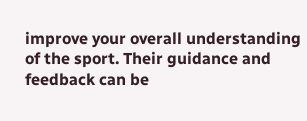improve your overall understanding of the sport. Their guidance and feedback can be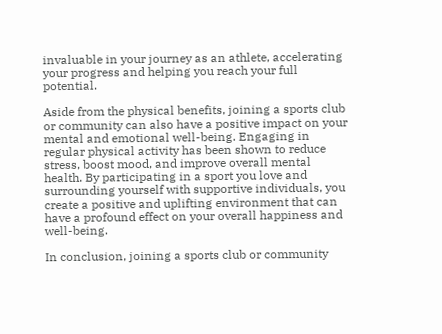invaluable in your journey as an athlete, accelerating your progress and helping you reach your full potential.

Aside from the physical benefits, joining a sports club or community can also have a positive impact on your mental and emotional well-being. Engaging in regular physical activity has been shown to reduce stress, boost mood, and improve overall mental health. By participating in a sport you love and surrounding yourself with supportive individuals, you create a positive and uplifting environment that can have a profound effect on your overall happiness and well-being.

In conclusion, joining a sports club or community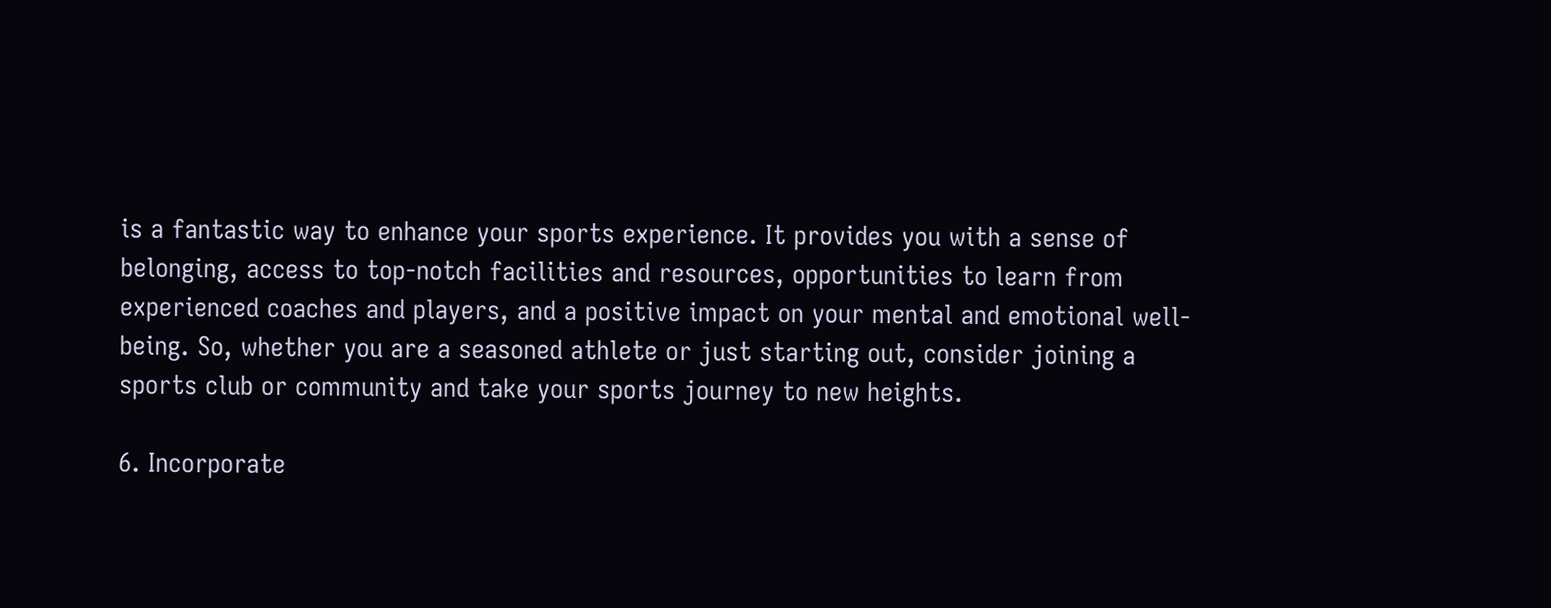is a fantastic way to enhance your sports experience. It provides you with a sense of belonging, access to top-notch facilities and resources, opportunities to learn from experienced coaches and players, and a positive impact on your mental and emotional well-being. So, whether you are a seasoned athlete or just starting out, consider joining a sports club or community and take your sports journey to new heights.

6. Incorporate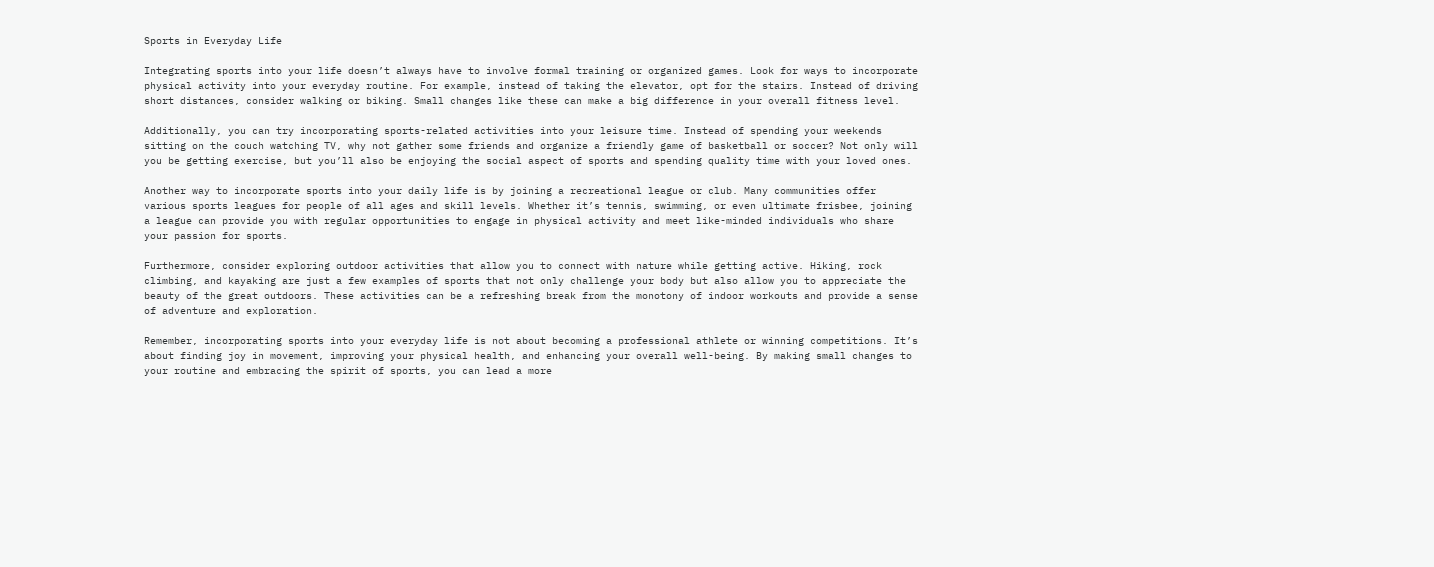Sports in Everyday Life

Integrating sports into your life doesn’t always have to involve formal training or organized games. Look for ways to incorporate physical activity into your everyday routine. For example, instead of taking the elevator, opt for the stairs. Instead of driving short distances, consider walking or biking. Small changes like these can make a big difference in your overall fitness level.

Additionally, you can try incorporating sports-related activities into your leisure time. Instead of spending your weekends sitting on the couch watching TV, why not gather some friends and organize a friendly game of basketball or soccer? Not only will you be getting exercise, but you’ll also be enjoying the social aspect of sports and spending quality time with your loved ones.

Another way to incorporate sports into your daily life is by joining a recreational league or club. Many communities offer various sports leagues for people of all ages and skill levels. Whether it’s tennis, swimming, or even ultimate frisbee, joining a league can provide you with regular opportunities to engage in physical activity and meet like-minded individuals who share your passion for sports.

Furthermore, consider exploring outdoor activities that allow you to connect with nature while getting active. Hiking, rock climbing, and kayaking are just a few examples of sports that not only challenge your body but also allow you to appreciate the beauty of the great outdoors. These activities can be a refreshing break from the monotony of indoor workouts and provide a sense of adventure and exploration.

Remember, incorporating sports into your everyday life is not about becoming a professional athlete or winning competitions. It’s about finding joy in movement, improving your physical health, and enhancing your overall well-being. By making small changes to your routine and embracing the spirit of sports, you can lead a more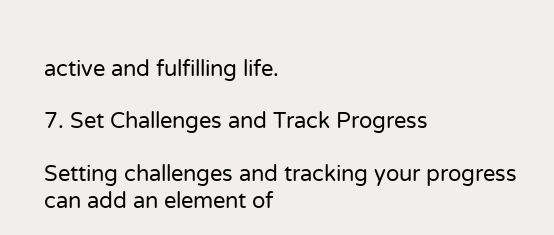active and fulfilling life.

7. Set Challenges and Track Progress

Setting challenges and tracking your progress can add an element of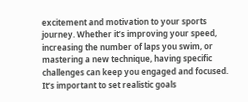excitement and motivation to your sports journey. Whether it’s improving your speed, increasing the number of laps you swim, or mastering a new technique, having specific challenges can keep you engaged and focused. It’s important to set realistic goals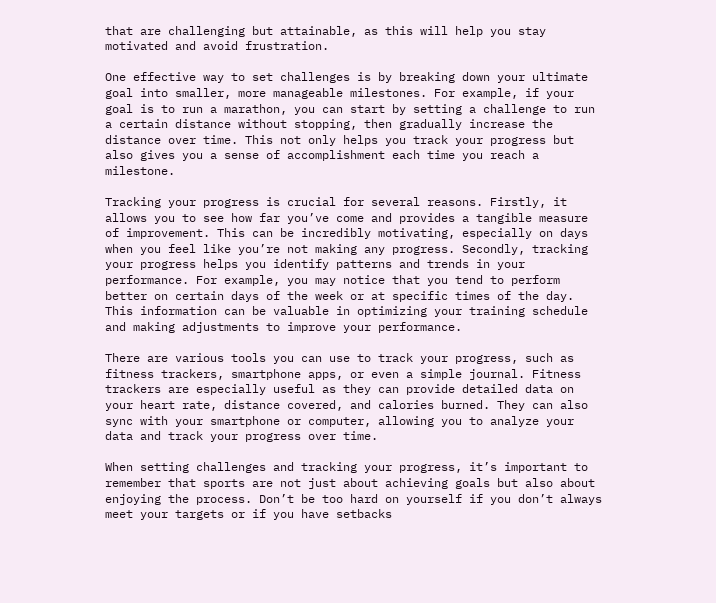that are challenging but attainable, as this will help you stay motivated and avoid frustration.

One effective way to set challenges is by breaking down your ultimate goal into smaller, more manageable milestones. For example, if your goal is to run a marathon, you can start by setting a challenge to run a certain distance without stopping, then gradually increase the distance over time. This not only helps you track your progress but also gives you a sense of accomplishment each time you reach a milestone.

Tracking your progress is crucial for several reasons. Firstly, it allows you to see how far you’ve come and provides a tangible measure of improvement. This can be incredibly motivating, especially on days when you feel like you’re not making any progress. Secondly, tracking your progress helps you identify patterns and trends in your performance. For example, you may notice that you tend to perform better on certain days of the week or at specific times of the day. This information can be valuable in optimizing your training schedule and making adjustments to improve your performance.

There are various tools you can use to track your progress, such as fitness trackers, smartphone apps, or even a simple journal. Fitness trackers are especially useful as they can provide detailed data on your heart rate, distance covered, and calories burned. They can also sync with your smartphone or computer, allowing you to analyze your data and track your progress over time.

When setting challenges and tracking your progress, it’s important to remember that sports are not just about achieving goals but also about enjoying the process. Don’t be too hard on yourself if you don’t always meet your targets or if you have setbacks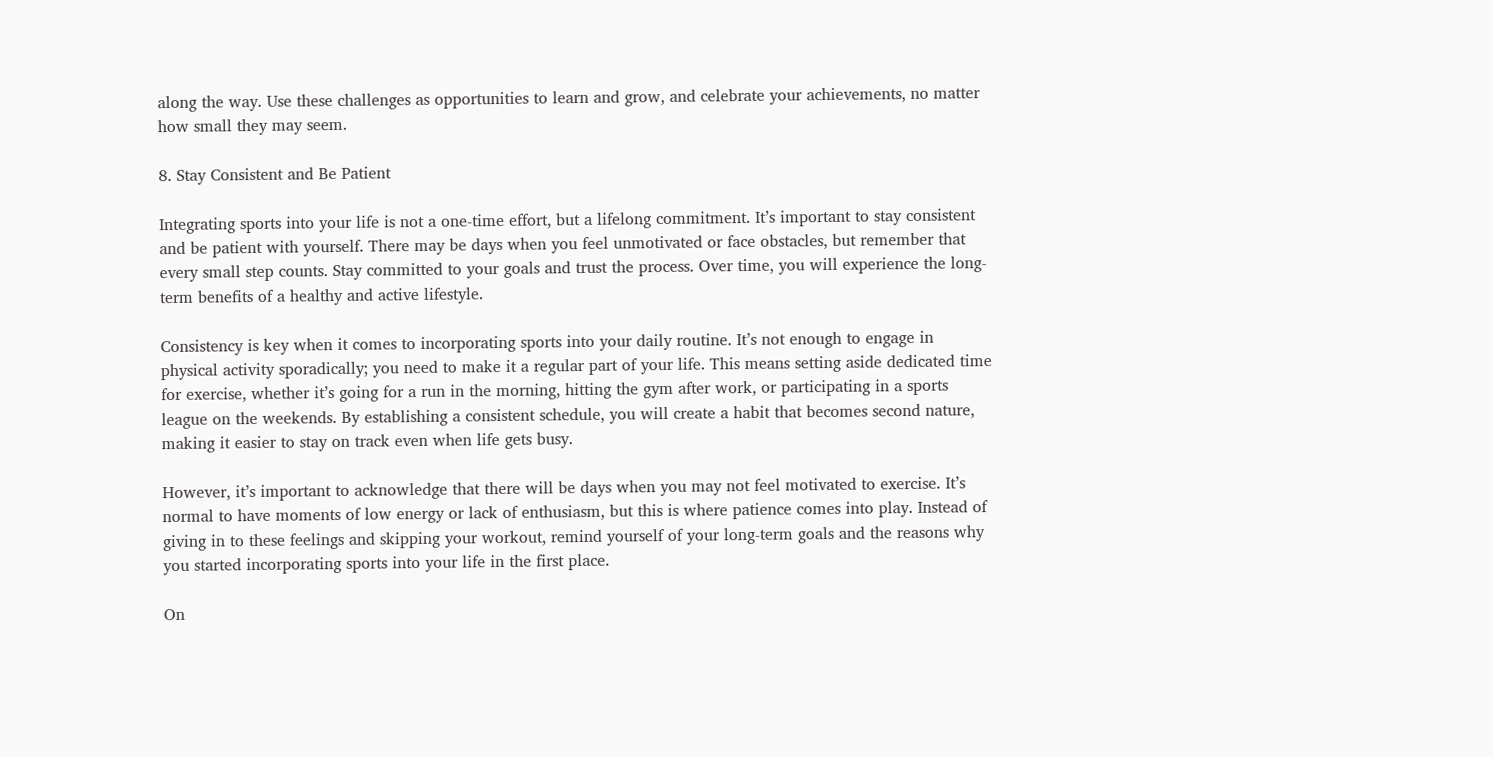along the way. Use these challenges as opportunities to learn and grow, and celebrate your achievements, no matter how small they may seem.

8. Stay Consistent and Be Patient

Integrating sports into your life is not a one-time effort, but a lifelong commitment. It’s important to stay consistent and be patient with yourself. There may be days when you feel unmotivated or face obstacles, but remember that every small step counts. Stay committed to your goals and trust the process. Over time, you will experience the long-term benefits of a healthy and active lifestyle.

Consistency is key when it comes to incorporating sports into your daily routine. It’s not enough to engage in physical activity sporadically; you need to make it a regular part of your life. This means setting aside dedicated time for exercise, whether it’s going for a run in the morning, hitting the gym after work, or participating in a sports league on the weekends. By establishing a consistent schedule, you will create a habit that becomes second nature, making it easier to stay on track even when life gets busy.

However, it’s important to acknowledge that there will be days when you may not feel motivated to exercise. It’s normal to have moments of low energy or lack of enthusiasm, but this is where patience comes into play. Instead of giving in to these feelings and skipping your workout, remind yourself of your long-term goals and the reasons why you started incorporating sports into your life in the first place.

On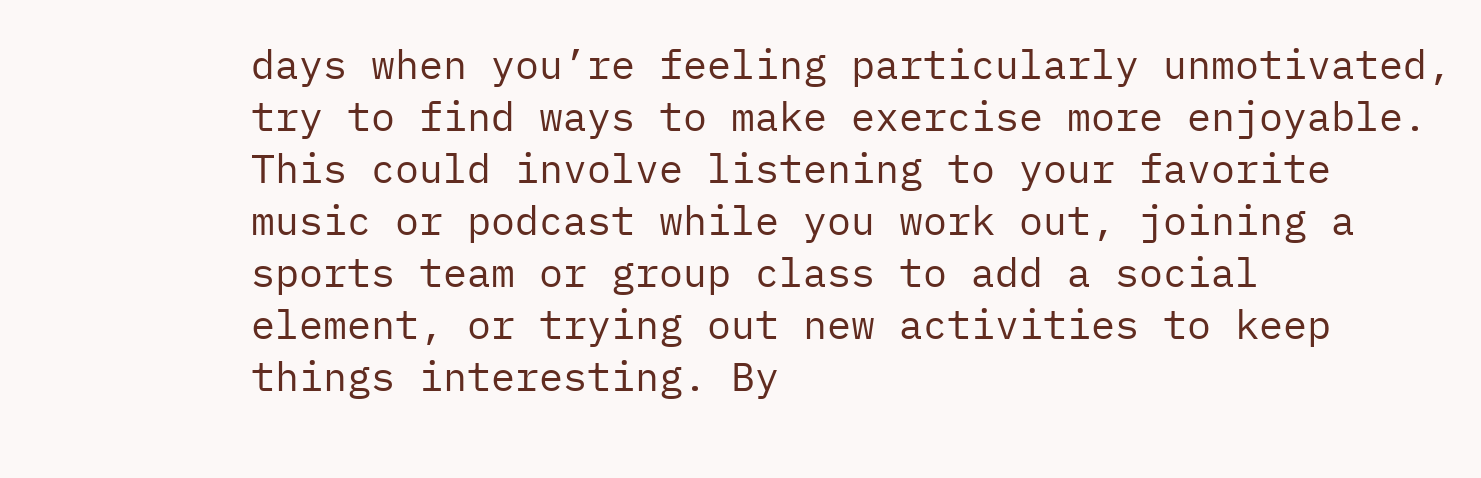days when you’re feeling particularly unmotivated, try to find ways to make exercise more enjoyable. This could involve listening to your favorite music or podcast while you work out, joining a sports team or group class to add a social element, or trying out new activities to keep things interesting. By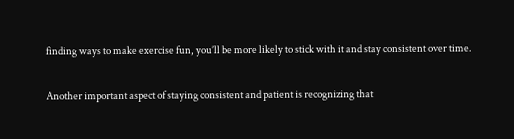finding ways to make exercise fun, you’ll be more likely to stick with it and stay consistent over time.

Another important aspect of staying consistent and patient is recognizing that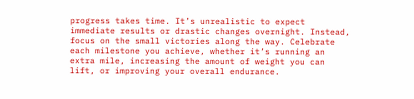progress takes time. It’s unrealistic to expect immediate results or drastic changes overnight. Instead, focus on the small victories along the way. Celebrate each milestone you achieve, whether it’s running an extra mile, increasing the amount of weight you can lift, or improving your overall endurance.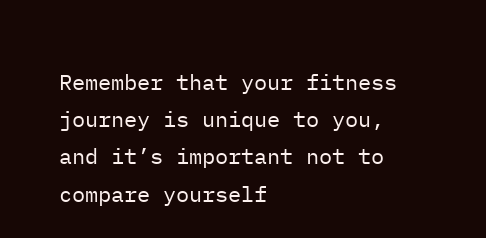Remember that your fitness journey is unique to you, and it’s important not to compare yourself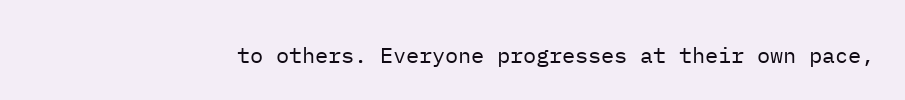to others. Everyone progresses at their own pace,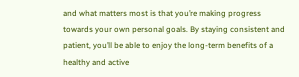and what matters most is that you’re making progress towards your own personal goals. By staying consistent and patient, you’ll be able to enjoy the long-term benefits of a healthy and active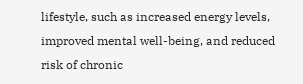lifestyle, such as increased energy levels, improved mental well-being, and reduced risk of chronic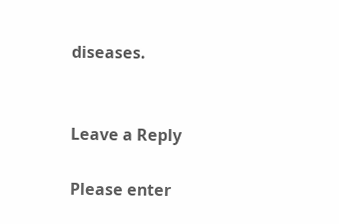diseases.


Leave a Reply

Please enter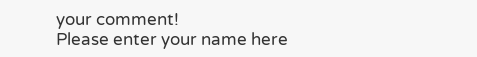your comment!
Please enter your name here